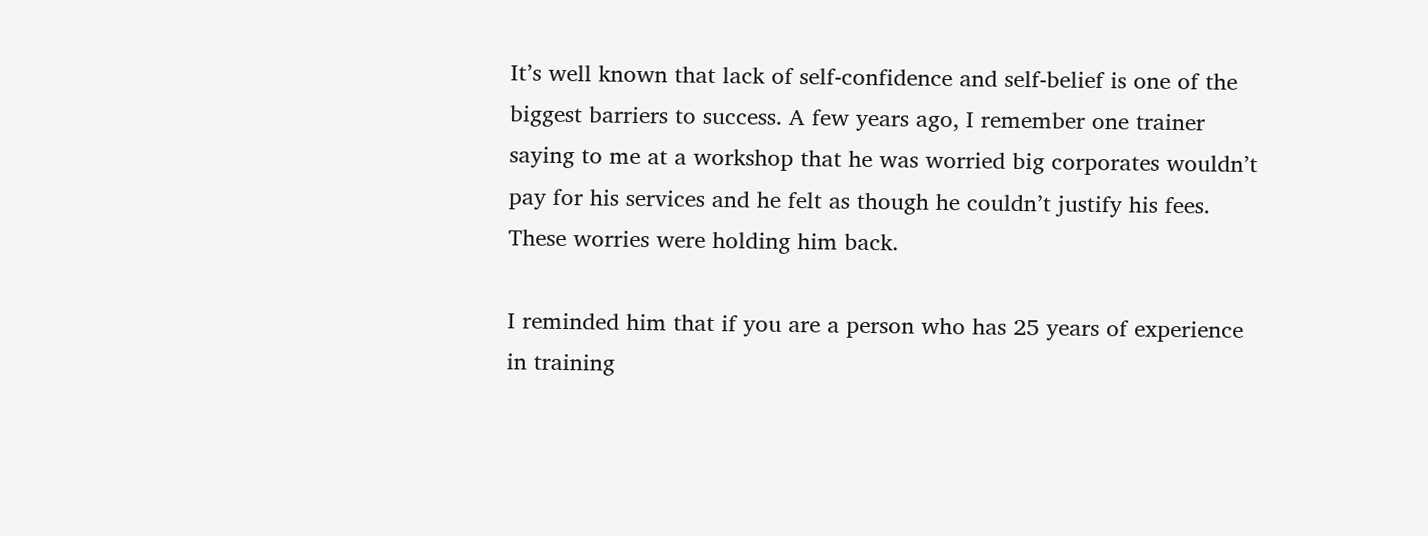It’s well known that lack of self-confidence and self-belief is one of the biggest barriers to success. A few years ago, I remember one trainer saying to me at a workshop that he was worried big corporates wouldn’t pay for his services and he felt as though he couldn’t justify his fees. These worries were holding him back.

I reminded him that if you are a person who has 25 years of experience in training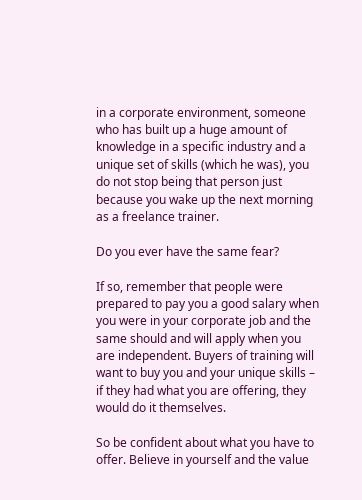in a corporate environment, someone who has built up a huge amount of knowledge in a specific industry and a unique set of skills (which he was), you do not stop being that person just because you wake up the next morning as a freelance trainer.

Do you ever have the same fear?

If so, remember that people were prepared to pay you a good salary when you were in your corporate job and the same should and will apply when you are independent. Buyers of training will want to buy you and your unique skills – if they had what you are offering, they would do it themselves.

So be confident about what you have to offer. Believe in yourself and the value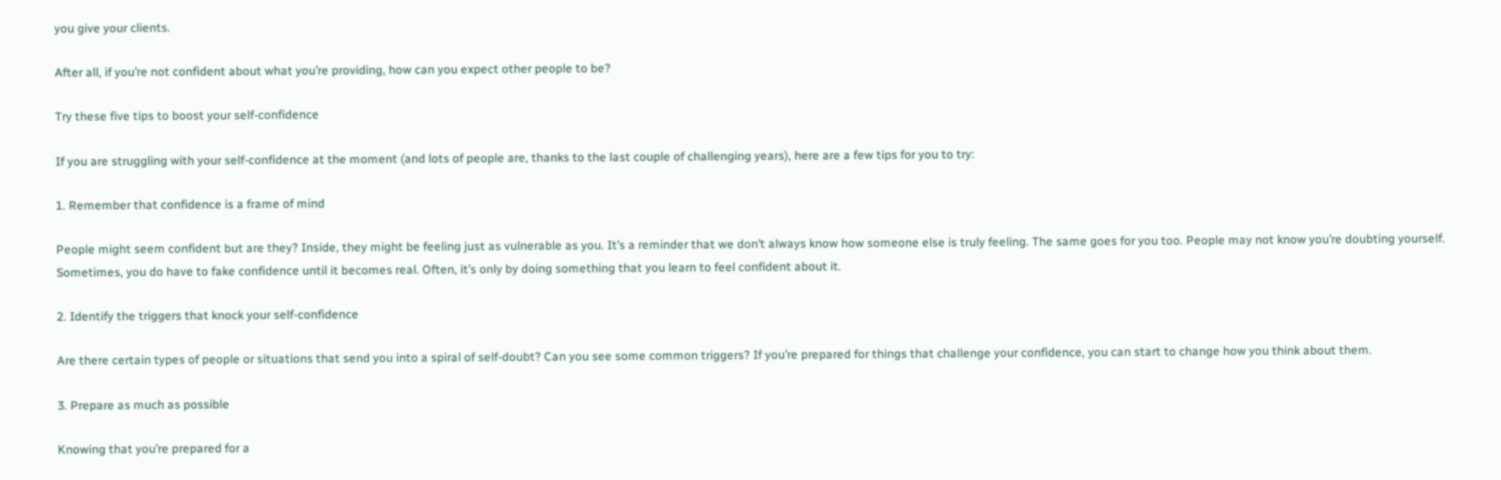you give your clients.

After all, if you’re not confident about what you’re providing, how can you expect other people to be?

Try these five tips to boost your self-confidence

If you are struggling with your self-confidence at the moment (and lots of people are, thanks to the last couple of challenging years), here are a few tips for you to try:

1. Remember that confidence is a frame of mind

People might seem confident but are they? Inside, they might be feeling just as vulnerable as you. It’s a reminder that we don’t always know how someone else is truly feeling. The same goes for you too. People may not know you’re doubting yourself. Sometimes, you do have to fake confidence until it becomes real. Often, it’s only by doing something that you learn to feel confident about it.

2. Identify the triggers that knock your self-confidence

Are there certain types of people or situations that send you into a spiral of self-doubt? Can you see some common triggers? If you’re prepared for things that challenge your confidence, you can start to change how you think about them.

3. Prepare as much as possible

Knowing that you’re prepared for a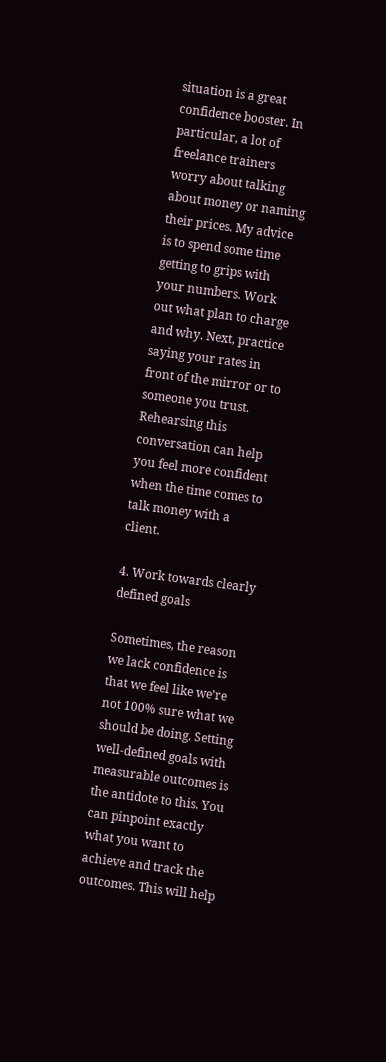situation is a great confidence booster. In particular, a lot of freelance trainers worry about talking about money or naming their prices. My advice is to spend some time getting to grips with your numbers. Work out what plan to charge and why. Next, practice saying your rates in front of the mirror or to someone you trust. Rehearsing this conversation can help you feel more confident when the time comes to talk money with a client.

4. Work towards clearly defined goals

Sometimes, the reason we lack confidence is that we feel like we’re not 100% sure what we should be doing. Setting well-defined goals with measurable outcomes is the antidote to this. You can pinpoint exactly what you want to achieve and track the outcomes. This will help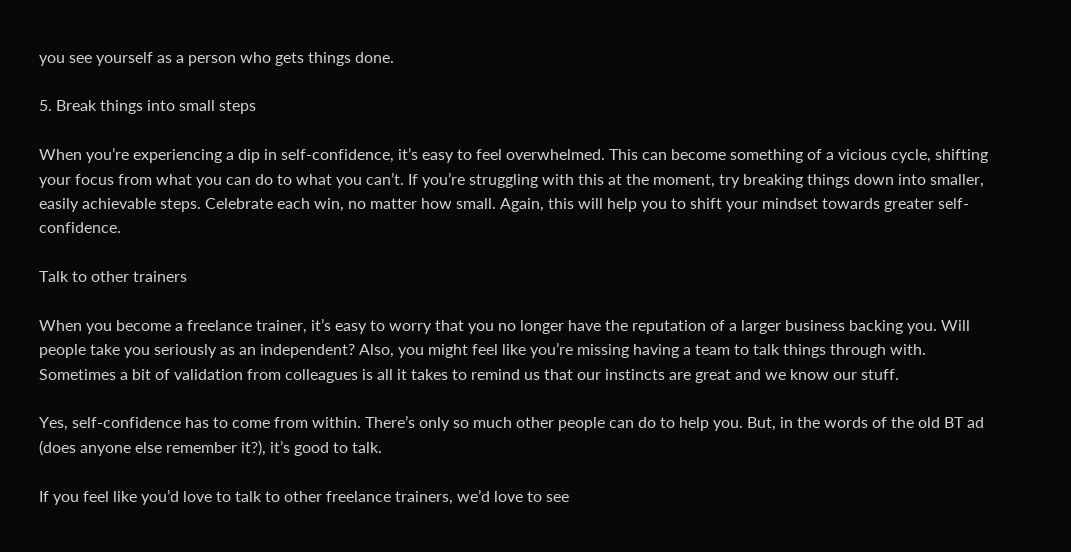you see yourself as a person who gets things done.

5. Break things into small steps

When you’re experiencing a dip in self-confidence, it’s easy to feel overwhelmed. This can become something of a vicious cycle, shifting your focus from what you can do to what you can’t. If you’re struggling with this at the moment, try breaking things down into smaller, easily achievable steps. Celebrate each win, no matter how small. Again, this will help you to shift your mindset towards greater self-confidence.

Talk to other trainers

When you become a freelance trainer, it’s easy to worry that you no longer have the reputation of a larger business backing you. Will people take you seriously as an independent? Also, you might feel like you’re missing having a team to talk things through with. Sometimes a bit of validation from colleagues is all it takes to remind us that our instincts are great and we know our stuff.

Yes, self-confidence has to come from within. There’s only so much other people can do to help you. But, in the words of the old BT ad (does anyone else remember it?), it’s good to talk.

If you feel like you’d love to talk to other freelance trainers, we’d love to see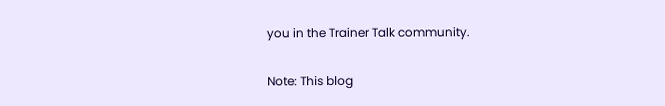you in the Trainer Talk community.

Note: This blog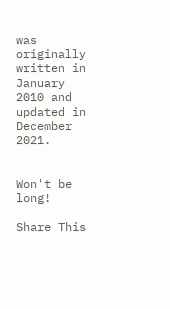was originally written in January 2010 and updated in December 2021.


Won't be long!

Share This